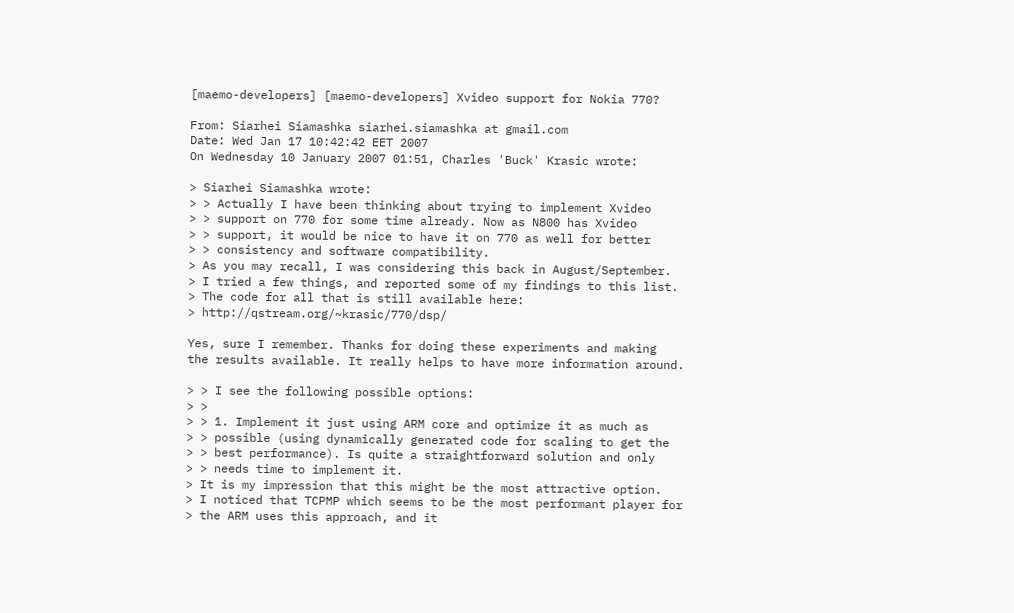[maemo-developers] [maemo-developers] Xvideo support for Nokia 770?

From: Siarhei Siamashka siarhei.siamashka at gmail.com
Date: Wed Jan 17 10:42:42 EET 2007
On Wednesday 10 January 2007 01:51, Charles 'Buck' Krasic wrote:

> Siarhei Siamashka wrote:
> > Actually I have been thinking about trying to implement Xvideo
> > support on 770 for some time already. Now as N800 has Xvideo
> > support, it would be nice to have it on 770 as well for better
> > consistency and software compatibility.
> As you may recall, I was considering this back in August/September.
> I tried a few things, and reported some of my findings to this list.
> The code for all that is still available here:
> http://qstream.org/~krasic/770/dsp/

Yes, sure I remember. Thanks for doing these experiments and making
the results available. It really helps to have more information around.

> > I see the following possible options:
> >
> > 1. Implement it just using ARM core and optimize it as much as
> > possible (using dynamically generated code for scaling to get the
> > best performance). Is quite a straightforward solution and only
> > needs time to implement it.
> It is my impression that this might be the most attractive option.
> I noticed that TCPMP which seems to be the most performant player for
> the ARM uses this approach, and it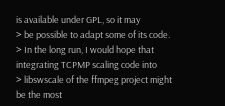is available under GPL, so it may
> be possible to adapt some of its code.
> In the long run, I would hope that integrating TCPMP scaling code into
> libswscale of the ffmpeg project might be the most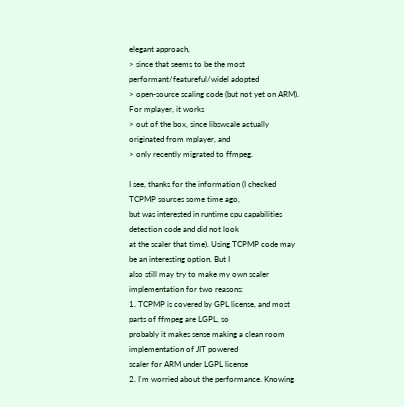elegant approach,
> since that seems to be the most performant/featureful/widel adopted
> open-source scaling code (but not yet on ARM).   For mplayer, it works
> out of the box, since libswcale actually originated from mplayer, and
> only recently migrated to ffmpeg.

I see, thanks for the information (I checked TCPMP sources some time ago,
but was interested in runtime cpu capabilities detection code and did not look
at the scaler that time). Using TCPMP code may be an interesting option. But I
also still may try to make my own scaler implementation for two reasons:
1. TCPMP is covered by GPL license, and most parts of ffmpeg are LGPL, so
probably it makes sense making a clean room implementation of JIT powered
scaler for ARM under LGPL license
2. I'm worried about the performance. Knowing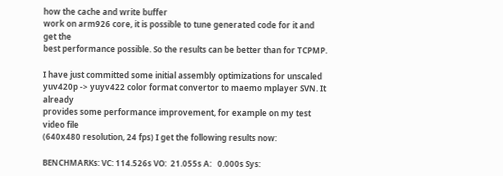how the cache and write buffer
work on arm926 core, it is possible to tune generated code for it and get the
best performance possible. So the results can be better than for TCPMP.

I have just committed some initial assembly optimizations for unscaled
yuv420p -> yuyv422 color format convertor to maemo mplayer SVN. It already
provides some performance improvement, for example on my test video file
(640x480 resolution, 24 fps) I get the following results now:

BENCHMARKs: VC: 114.526s VO:  21.055s A:   0.000s Sys: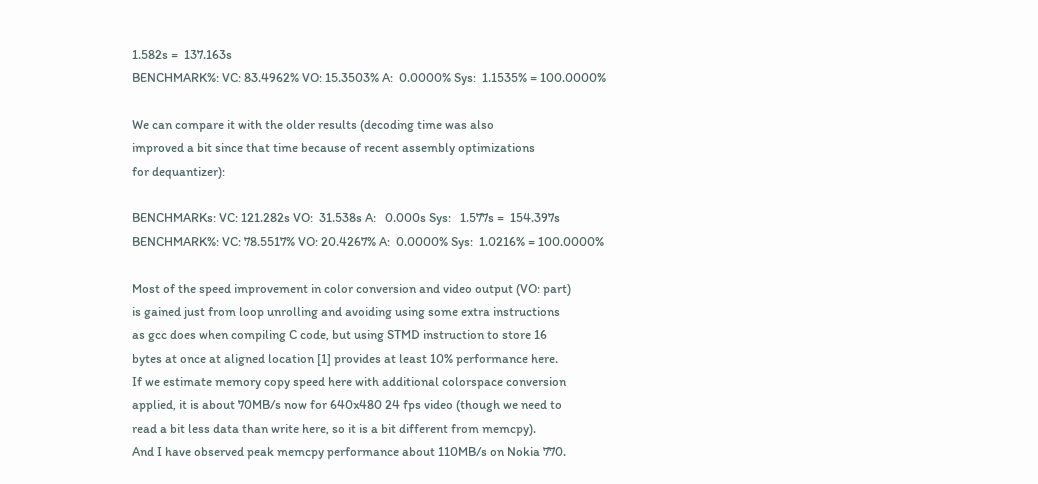1.582s =  137.163s
BENCHMARK%: VC: 83.4962% VO: 15.3503% A:  0.0000% Sys:  1.1535% = 100.0000%

We can compare it with the older results (decoding time was also
improved a bit since that time because of recent assembly optimizations
for dequantizer):

BENCHMARKs: VC: 121.282s VO:  31.538s A:   0.000s Sys:   1.577s =  154.397s
BENCHMARK%: VC: 78.5517% VO: 20.4267% A:  0.0000% Sys:  1.0216% = 100.0000%

Most of the speed improvement in color conversion and video output (VO: part)
is gained just from loop unrolling and avoiding using some extra instructions
as gcc does when compiling C code, but using STMD instruction to store 16
bytes at once at aligned location [1] provides at least 10% performance here.
If we estimate memory copy speed here with additional colorspace conversion
applied, it is about 70MB/s now for 640x480 24 fps video (though we need to
read a bit less data than write here, so it is a bit different from memcpy).
And I have observed peak memcpy performance about 110MB/s on Nokia 770.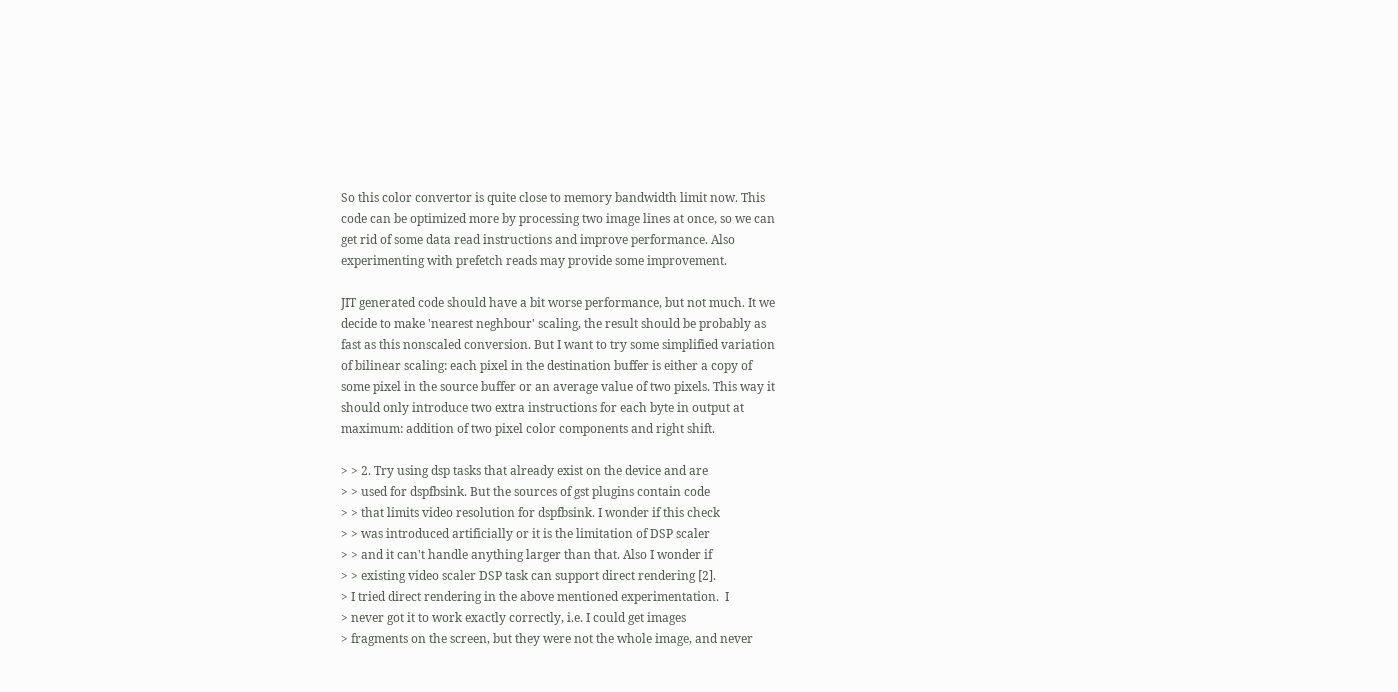So this color convertor is quite close to memory bandwidth limit now. This
code can be optimized more by processing two image lines at once, so we can
get rid of some data read instructions and improve performance. Also
experimenting with prefetch reads may provide some improvement.

JIT generated code should have a bit worse performance, but not much. It we
decide to make 'nearest neghbour' scaling, the result should be probably as
fast as this nonscaled conversion. But I want to try some simplified variation
of bilinear scaling: each pixel in the destination buffer is either a copy of
some pixel in the source buffer or an average value of two pixels. This way it
should only introduce two extra instructions for each byte in output at
maximum: addition of two pixel color components and right shift.

> > 2. Try using dsp tasks that already exist on the device and are
> > used for dspfbsink. But the sources of gst plugins contain code
> > that limits video resolution for dspfbsink. I wonder if this check
> > was introduced artificially or it is the limitation of DSP scaler
> > and it can't handle anything larger than that. Also I wonder if
> > existing video scaler DSP task can support direct rendering [2].
> I tried direct rendering in the above mentioned experimentation.  I
> never got it to work exactly correctly, i.e. I could get images
> fragments on the screen, but they were not the whole image, and never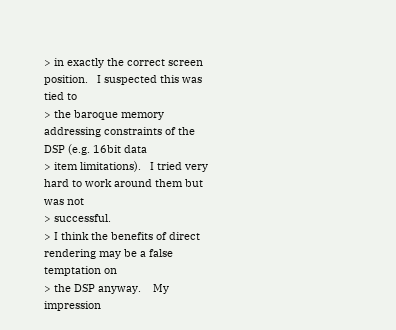> in exactly the correct screen position.   I suspected this was tied to
> the baroque memory addressing constraints of the DSP (e.g. 16bit data
> item limitations).   I tried very hard to work around them but was not
> successful.
> I think the benefits of direct rendering may be a false temptation on
> the DSP anyway.    My impression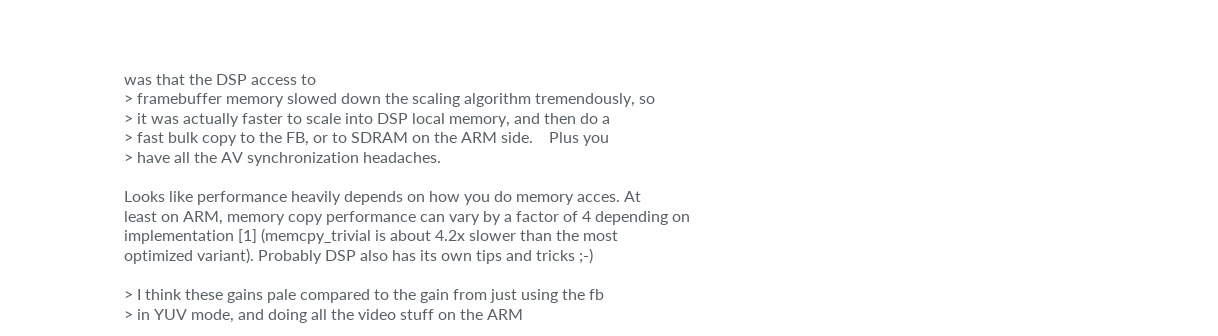was that the DSP access to
> framebuffer memory slowed down the scaling algorithm tremendously, so
> it was actually faster to scale into DSP local memory, and then do a
> fast bulk copy to the FB, or to SDRAM on the ARM side.    Plus you
> have all the AV synchronization headaches.

Looks like performance heavily depends on how you do memory acces. At
least on ARM, memory copy performance can vary by a factor of 4 depending on
implementation [1] (memcpy_trivial is about 4.2x slower than the most
optimized variant). Probably DSP also has its own tips and tricks ;-)

> I think these gains pale compared to the gain from just using the fb
> in YUV mode, and doing all the video stuff on the ARM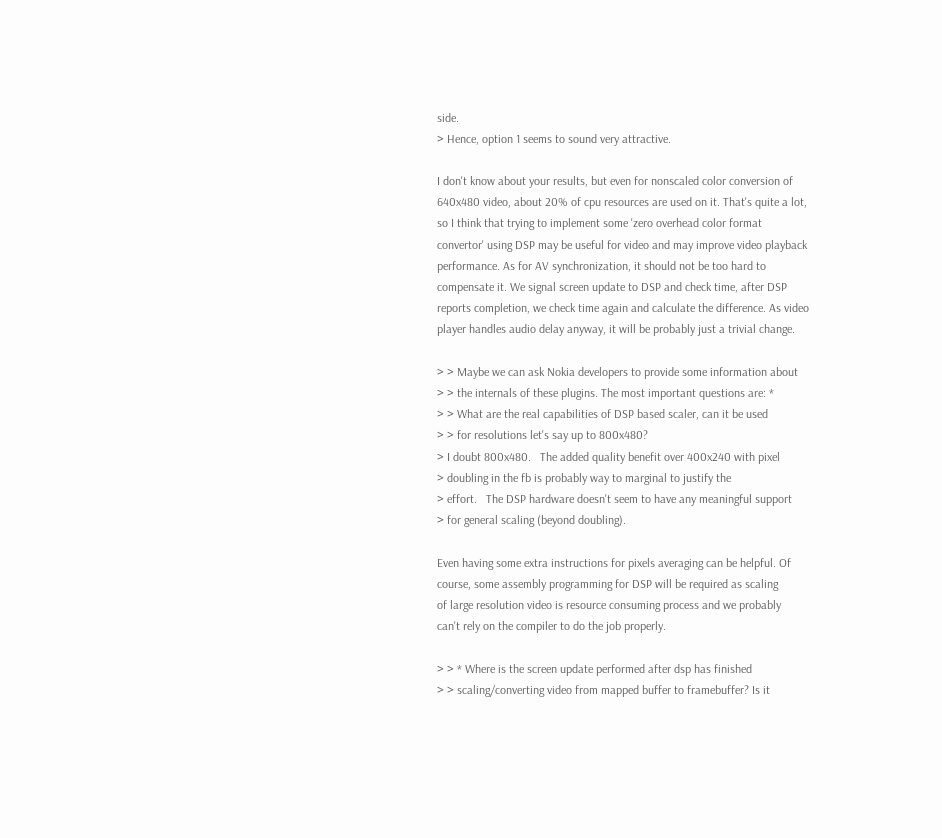side.
> Hence, option 1 seems to sound very attractive.

I don't know about your results, but even for nonscaled color conversion of
640x480 video, about 20% of cpu resources are used on it. That's quite a lot,
so I think that trying to implement some 'zero overhead color format
convertor' using DSP may be useful for video and may improve video playback
performance. As for AV synchronization, it should not be too hard to
compensate it. We signal screen update to DSP and check time, after DSP
reports completion, we check time again and calculate the difference. As video
player handles audio delay anyway, it will be probably just a trivial change.

> > Maybe we can ask Nokia developers to provide some information about
> > the internals of these plugins. The most important questions are: *
> > What are the real capabilities of DSP based scaler, can it be used
> > for resolutions let's say up to 800x480?
> I doubt 800x480.   The added quality benefit over 400x240 with pixel
> doubling in the fb is probably way to marginal to justify the
> effort.   The DSP hardware doesn't seem to have any meaningful support
> for general scaling (beyond doubling).

Even having some extra instructions for pixels averaging can be helpful. Of
course, some assembly programming for DSP will be required as scaling
of large resolution video is resource consuming process and we probably
can't rely on the compiler to do the job properly.

> > * Where is the screen update performed after dsp has finished
> > scaling/converting video from mapped buffer to framebuffer? Is it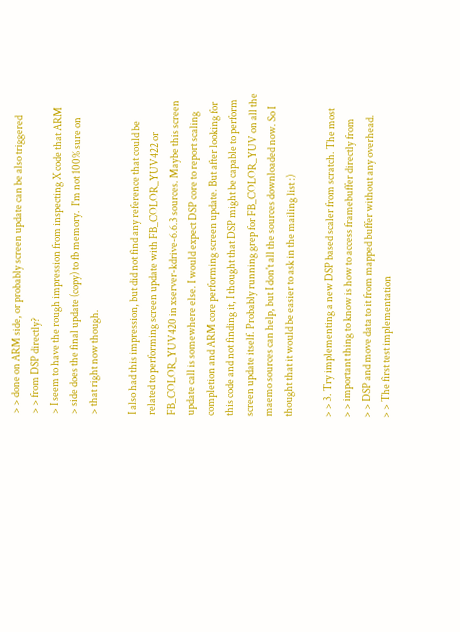> > done on ARM side, or probably screen update can be also triggered
> > from DSP directly?
> I seem to have the rough impression from inspecting X code that ARM
> side does the final update (copy) to fb memory.  I'm not 100% sure on
> that right now though.

I also had this impression, but did not find any reference that could be
related to performing screen update with FB_COLOR_YUV422 or
FB_COLOR_YUV420 in xserver-kdrive-6.6.3 sources. Maybe this screen
update call is somewhere else. I would expect DSP core to report scaling
completion and ARM core performing screen update. But after looking for
this code and not finding it, I thought that DSP might be capable to perform
screen update itself. Probably running grep for FB_COLOR_YUV on all the
maemo sources can help, but I don't all the sources downloaded now. So I
thought that it would be easier to ask in the mailing list :)

> > 3. Try implementing a new DSP based scaler from scratch. The most
> > important thing to know is how to access framebuffer directly from
> > DSP and move data to it from mapped buffer without any overhead.
> > The first test implementation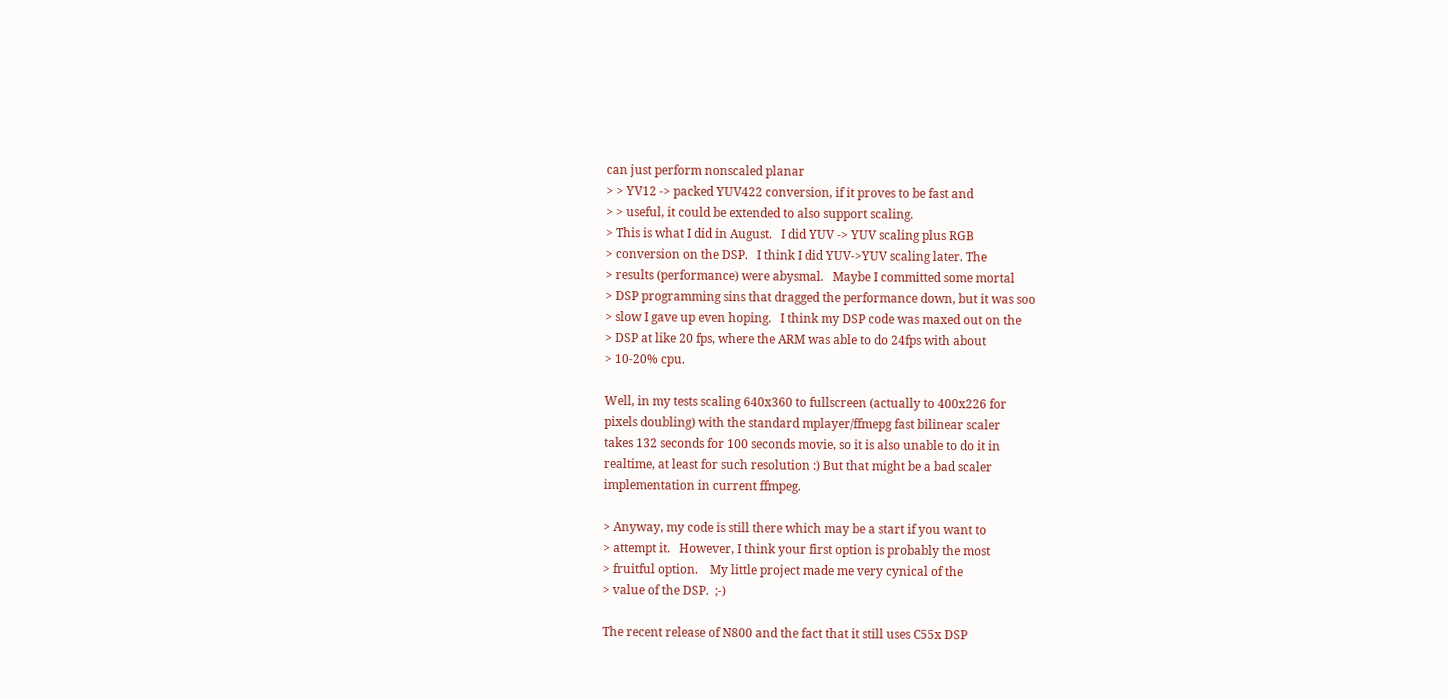can just perform nonscaled planar
> > YV12 -> packed YUV422 conversion, if it proves to be fast and
> > useful, it could be extended to also support scaling.
> This is what I did in August.   I did YUV -> YUV scaling plus RGB
> conversion on the DSP.   I think I did YUV->YUV scaling later. The
> results (performance) were abysmal.   Maybe I committed some mortal
> DSP programming sins that dragged the performance down, but it was soo
> slow I gave up even hoping.   I think my DSP code was maxed out on the
> DSP at like 20 fps, where the ARM was able to do 24fps with about
> 10-20% cpu.

Well, in my tests scaling 640x360 to fullscreen (actually to 400x226 for
pixels doubling) with the standard mplayer/ffmepg fast bilinear scaler
takes 132 seconds for 100 seconds movie, so it is also unable to do it in
realtime, at least for such resolution :) But that might be a bad scaler
implementation in current ffmpeg.

> Anyway, my code is still there which may be a start if you want to
> attempt it.   However, I think your first option is probably the most
> fruitful option.    My little project made me very cynical of the
> value of the DSP.  ;-)

The recent release of N800 and the fact that it still uses C55x DSP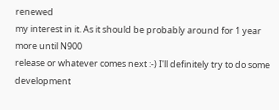renewed
my interest in it. As it should be probably around for 1 year more until N900
release or whatever comes next :-) I'll definitely try to do some development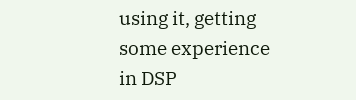using it, getting some experience in DSP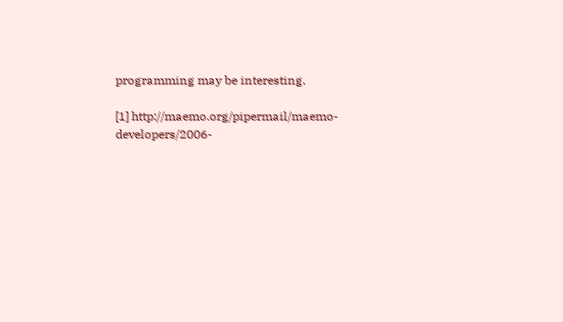programming may be interesting.

[1] http://maemo.org/pipermail/maemo-developers/2006-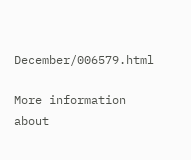December/006579.html

More information about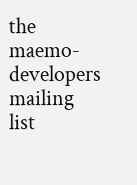the maemo-developers mailing list